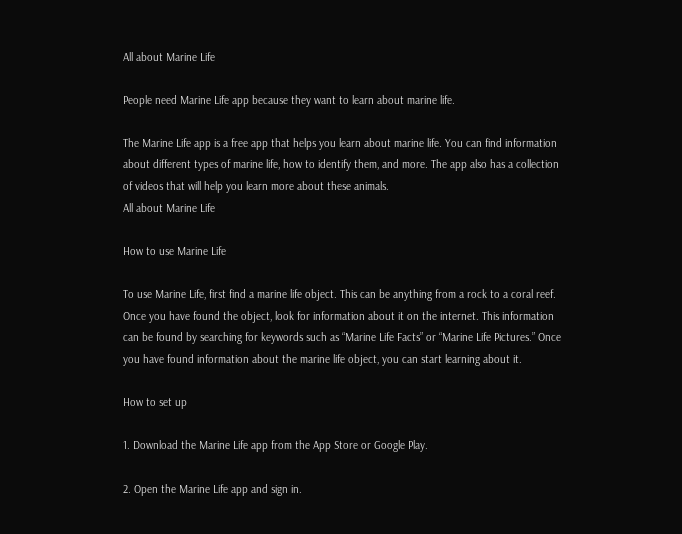All about Marine Life

People need Marine Life app because they want to learn about marine life.

The Marine Life app is a free app that helps you learn about marine life. You can find information about different types of marine life, how to identify them, and more. The app also has a collection of videos that will help you learn more about these animals.
All about Marine Life

How to use Marine Life

To use Marine Life, first find a marine life object. This can be anything from a rock to a coral reef. Once you have found the object, look for information about it on the internet. This information can be found by searching for keywords such as “Marine Life Facts” or “Marine Life Pictures.” Once you have found information about the marine life object, you can start learning about it.

How to set up

1. Download the Marine Life app from the App Store or Google Play.

2. Open the Marine Life app and sign in.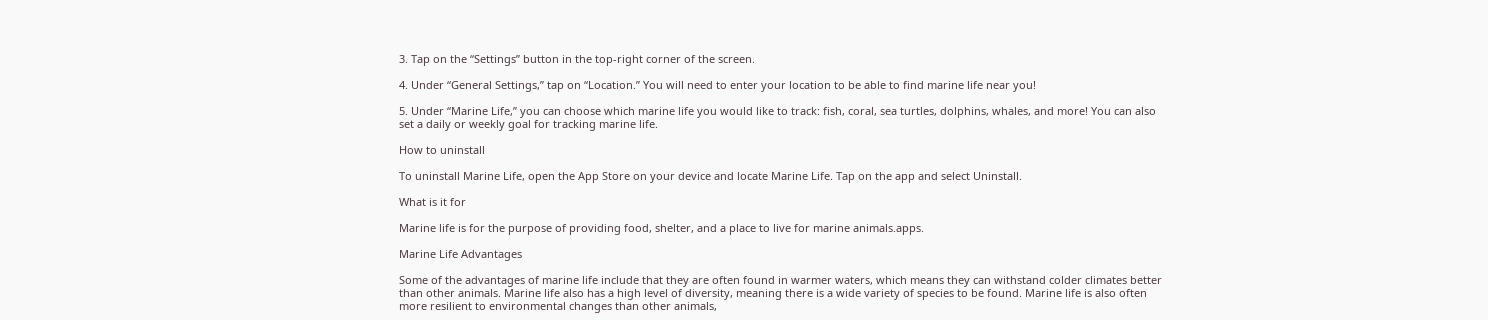3. Tap on the “Settings” button in the top-right corner of the screen.

4. Under “General Settings,” tap on “Location.” You will need to enter your location to be able to find marine life near you!

5. Under “Marine Life,” you can choose which marine life you would like to track: fish, coral, sea turtles, dolphins, whales, and more! You can also set a daily or weekly goal for tracking marine life.

How to uninstall

To uninstall Marine Life, open the App Store on your device and locate Marine Life. Tap on the app and select Uninstall.

What is it for

Marine life is for the purpose of providing food, shelter, and a place to live for marine animals.apps.

Marine Life Advantages

Some of the advantages of marine life include that they are often found in warmer waters, which means they can withstand colder climates better than other animals. Marine life also has a high level of diversity, meaning there is a wide variety of species to be found. Marine life is also often more resilient to environmental changes than other animals,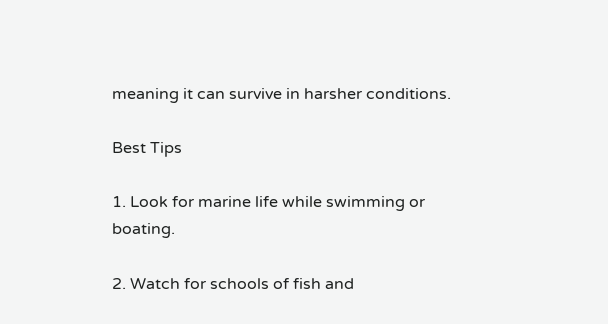meaning it can survive in harsher conditions.

Best Tips

1. Look for marine life while swimming or boating.

2. Watch for schools of fish and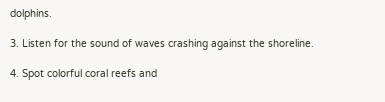dolphins.

3. Listen for the sound of waves crashing against the shoreline.

4. Spot colorful coral reefs and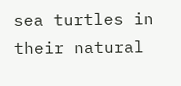sea turtles in their natural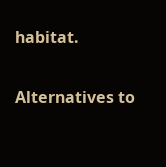habitat.

Alternatives to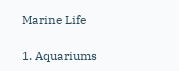Marine Life

1. Aquariums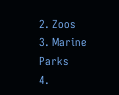2. Zoos
3. Marine Parks
4.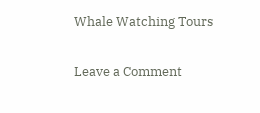Whale Watching Tours

Leave a Comment